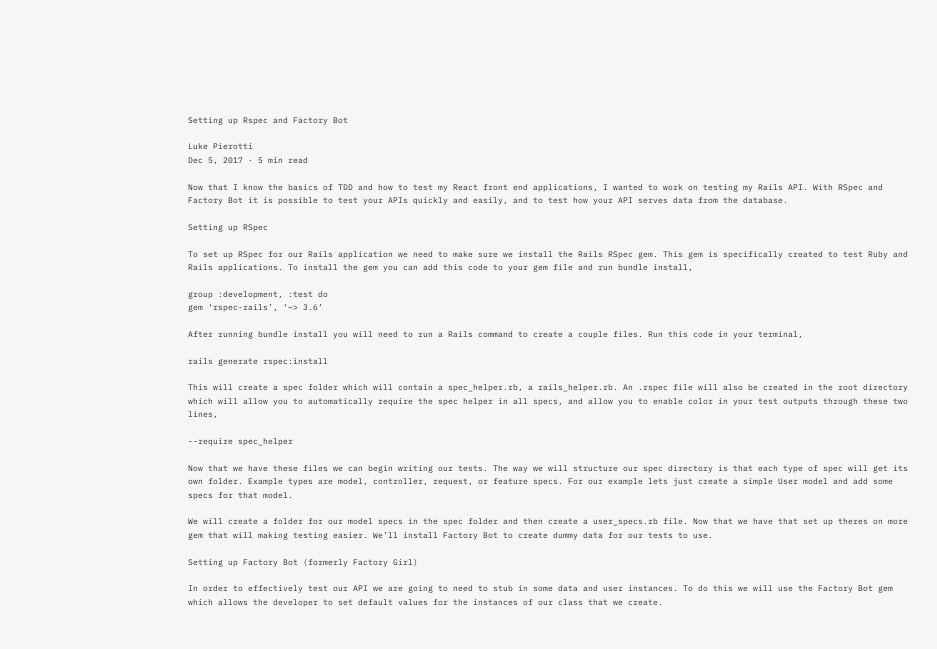Setting up Rspec and Factory Bot

Luke Pierotti
Dec 5, 2017 · 5 min read

Now that I know the basics of TDD and how to test my React front end applications, I wanted to work on testing my Rails API. With RSpec and Factory Bot it is possible to test your APIs quickly and easily, and to test how your API serves data from the database.

Setting up RSpec

To set up RSpec for our Rails application we need to make sure we install the Rails RSpec gem. This gem is specifically created to test Ruby and Rails applications. To install the gem you can add this code to your gem file and run bundle install,

group :development, :test do
gem ‘rspec-rails’, ‘~> 3.6’

After running bundle install you will need to run a Rails command to create a couple files. Run this code in your terminal,

rails generate rspec:install

This will create a spec folder which will contain a spec_helper.rb, a rails_helper.rb. An .rspec file will also be created in the root directory which will allow you to automatically require the spec helper in all specs, and allow you to enable color in your test outputs through these two lines,

--require spec_helper

Now that we have these files we can begin writing our tests. The way we will structure our spec directory is that each type of spec will get its own folder. Example types are model, controller, request, or feature specs. For our example lets just create a simple User model and add some specs for that model.

We will create a folder for our model specs in the spec folder and then create a user_specs.rb file. Now that we have that set up theres on more gem that will making testing easier. We’ll install Factory Bot to create dummy data for our tests to use.

Setting up Factory Bot (formerly Factory Girl)

In order to effectively test our API we are going to need to stub in some data and user instances. To do this we will use the Factory Bot gem which allows the developer to set default values for the instances of our class that we create.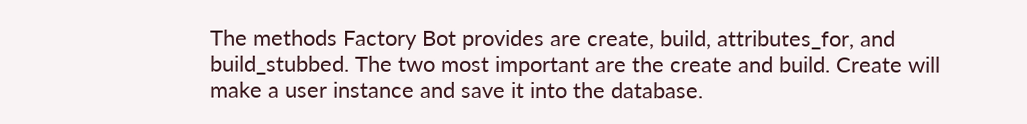The methods Factory Bot provides are create, build, attributes_for, and build_stubbed. The two most important are the create and build. Create will make a user instance and save it into the database.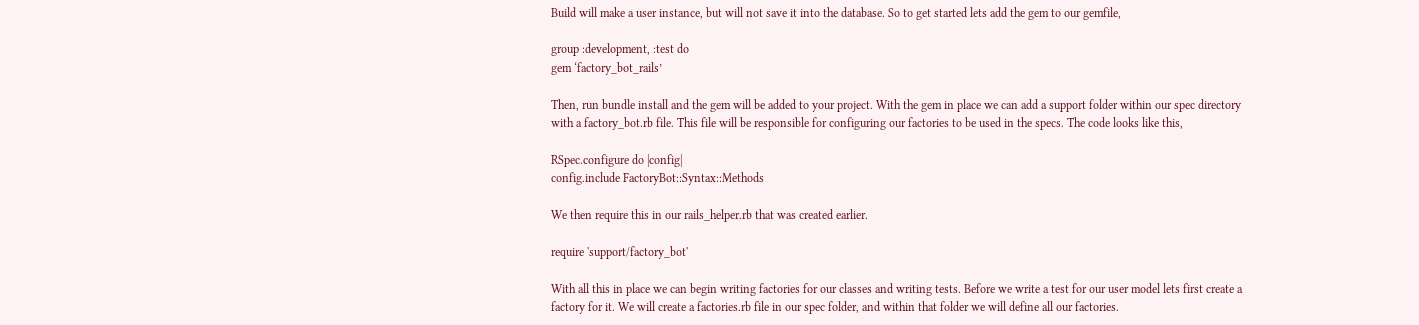Build will make a user instance, but will not save it into the database. So to get started lets add the gem to our gemfile,

group :development, :test do
gem ‘factory_bot_rails’

Then, run bundle install and the gem will be added to your project. With the gem in place we can add a support folder within our spec directory with a factory_bot.rb file. This file will be responsible for configuring our factories to be used in the specs. The code looks like this,

RSpec.configure do |config|
config.include FactoryBot::Syntax::Methods

We then require this in our rails_helper.rb that was created earlier.

require 'support/factory_bot'

With all this in place we can begin writing factories for our classes and writing tests. Before we write a test for our user model lets first create a factory for it. We will create a factories.rb file in our spec folder, and within that folder we will define all our factories.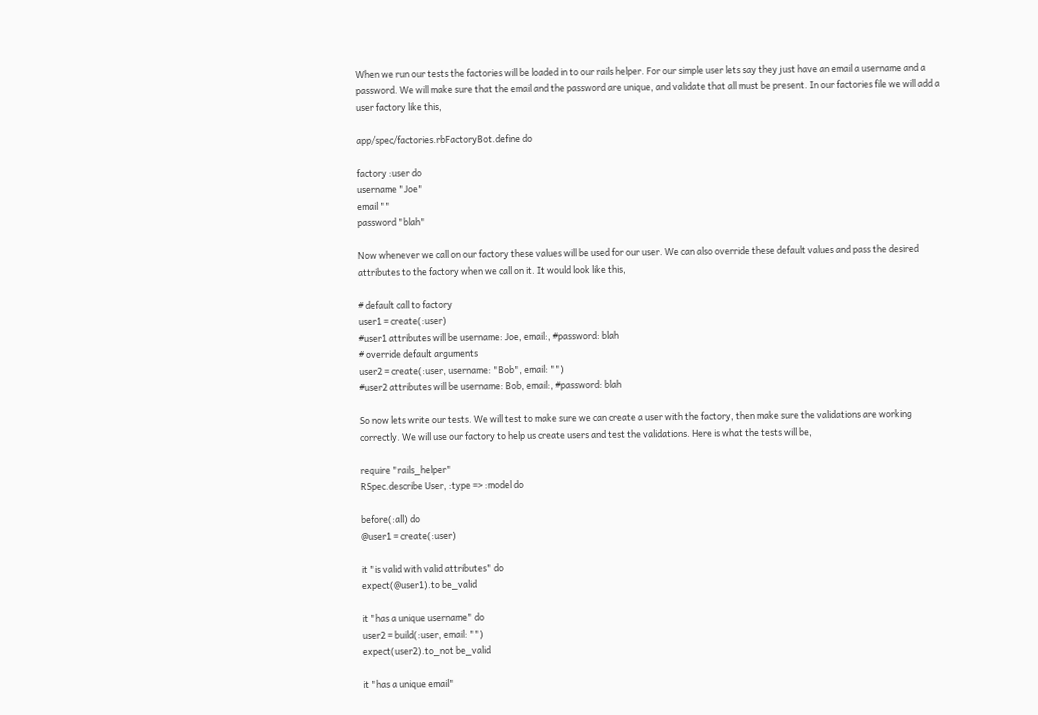When we run our tests the factories will be loaded in to our rails helper. For our simple user lets say they just have an email a username and a password. We will make sure that the email and the password are unique, and validate that all must be present. In our factories file we will add a user factory like this,

app/spec/factories.rbFactoryBot.define do

factory :user do
username "Joe"
email ""
password "blah"

Now whenever we call on our factory these values will be used for our user. We can also override these default values and pass the desired attributes to the factory when we call on it. It would look like this,

# default call to factory
user1 = create(:user)
#user1 attributes will be username: Joe, email:, #password: blah
# override default arguments
user2 = create(:user, username: "Bob", email: "")
#user2 attributes will be username: Bob, email:, #password: blah

So now lets write our tests. We will test to make sure we can create a user with the factory, then make sure the validations are working correctly. We will use our factory to help us create users and test the validations. Here is what the tests will be,

require "rails_helper"
RSpec.describe User, :type => :model do

before(:all) do
@user1 = create(:user)

it "is valid with valid attributes" do
expect(@user1).to be_valid

it "has a unique username" do
user2 = build(:user, email: "")
expect(user2).to_not be_valid

it "has a unique email"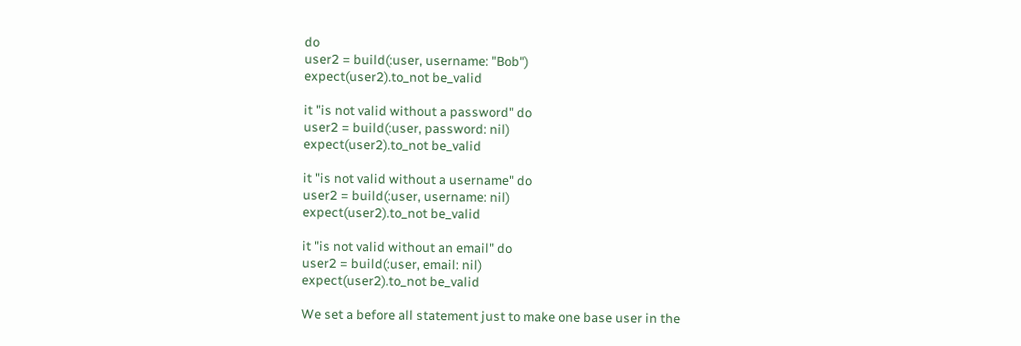do
user2 = build(:user, username: "Bob")
expect(user2).to_not be_valid

it "is not valid without a password" do
user2 = build(:user, password: nil)
expect(user2).to_not be_valid

it "is not valid without a username" do
user2 = build(:user, username: nil)
expect(user2).to_not be_valid

it "is not valid without an email" do
user2 = build(:user, email: nil)
expect(user2).to_not be_valid

We set a before all statement just to make one base user in the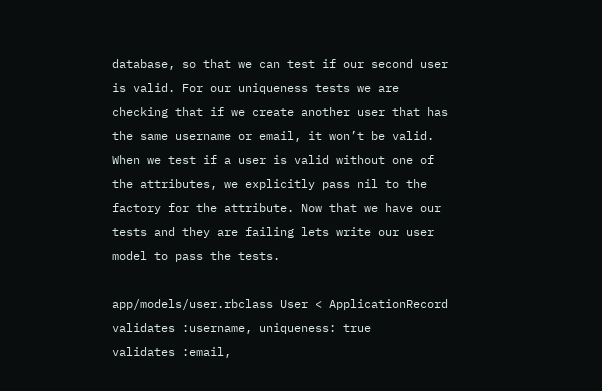database, so that we can test if our second user is valid. For our uniqueness tests we are checking that if we create another user that has the same username or email, it won’t be valid. When we test if a user is valid without one of the attributes, we explicitly pass nil to the factory for the attribute. Now that we have our tests and they are failing lets write our user model to pass the tests.

app/models/user.rbclass User < ApplicationRecord
validates :username, uniqueness: true
validates :email,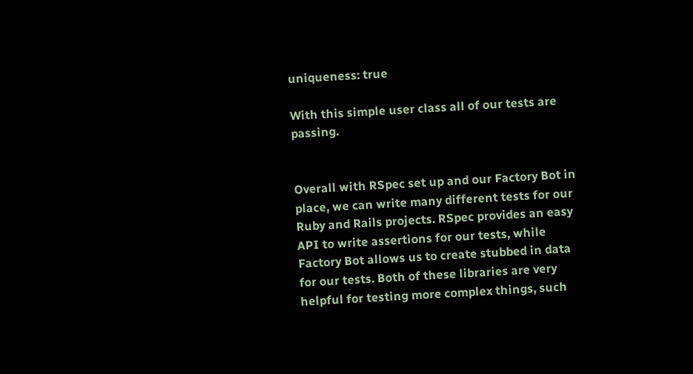uniqueness: true

With this simple user class all of our tests are passing.


Overall with RSpec set up and our Factory Bot in place, we can write many different tests for our Ruby and Rails projects. RSpec provides an easy API to write assertions for our tests, while Factory Bot allows us to create stubbed in data for our tests. Both of these libraries are very helpful for testing more complex things, such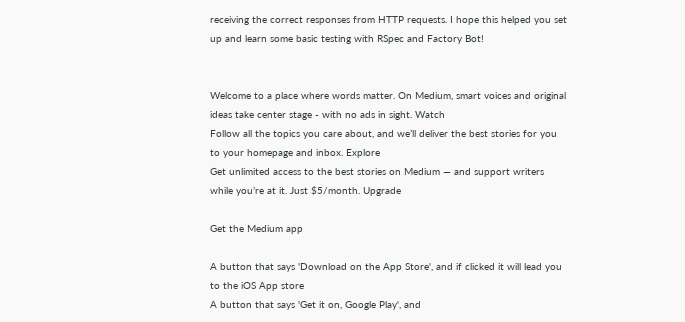receiving the correct responses from HTTP requests. I hope this helped you set up and learn some basic testing with RSpec and Factory Bot!


Welcome to a place where words matter. On Medium, smart voices and original ideas take center stage - with no ads in sight. Watch
Follow all the topics you care about, and we’ll deliver the best stories for you to your homepage and inbox. Explore
Get unlimited access to the best stories on Medium — and support writers while you’re at it. Just $5/month. Upgrade

Get the Medium app

A button that says 'Download on the App Store', and if clicked it will lead you to the iOS App store
A button that says 'Get it on, Google Play', and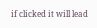if clicked it will lead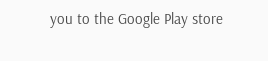you to the Google Play store